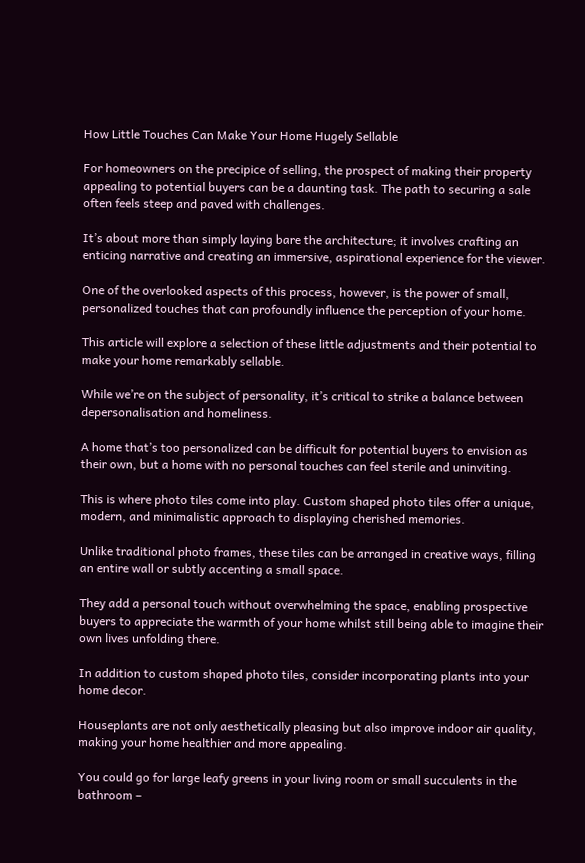How Little Touches Can Make Your Home Hugely Sellable

For homeowners on the precipice of selling, the prospect of making their property appealing to potential buyers can be a daunting task. The path to securing a sale often feels steep and paved with challenges.

It’s about more than simply laying bare the architecture; it involves crafting an enticing narrative and creating an immersive, aspirational experience for the viewer.

One of the overlooked aspects of this process, however, is the power of small, personalized touches that can profoundly influence the perception of your home.

This article will explore a selection of these little adjustments and their potential to make your home remarkably sellable.

While we’re on the subject of personality, it’s critical to strike a balance between depersonalisation and homeliness.

A home that’s too personalized can be difficult for potential buyers to envision as their own, but a home with no personal touches can feel sterile and uninviting.

This is where photo tiles come into play. Custom shaped photo tiles offer a unique, modern, and minimalistic approach to displaying cherished memories.

Unlike traditional photo frames, these tiles can be arranged in creative ways, filling an entire wall or subtly accenting a small space.

They add a personal touch without overwhelming the space, enabling prospective buyers to appreciate the warmth of your home whilst still being able to imagine their own lives unfolding there.

In addition to custom shaped photo tiles, consider incorporating plants into your home decor.

Houseplants are not only aesthetically pleasing but also improve indoor air quality, making your home healthier and more appealing.

You could go for large leafy greens in your living room or small succulents in the bathroom –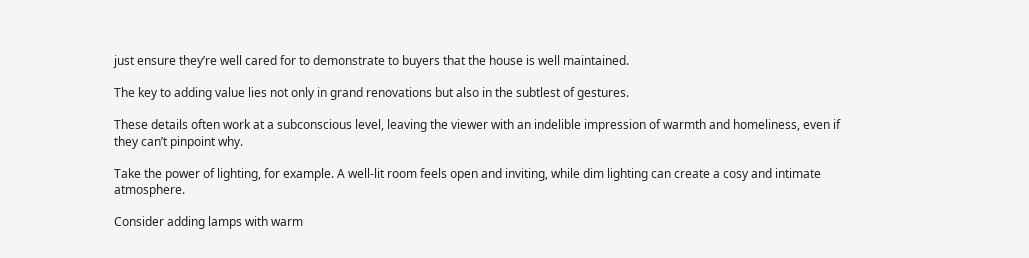just ensure they’re well cared for to demonstrate to buyers that the house is well maintained.

The key to adding value lies not only in grand renovations but also in the subtlest of gestures.

These details often work at a subconscious level, leaving the viewer with an indelible impression of warmth and homeliness, even if they can’t pinpoint why.

Take the power of lighting, for example. A well-lit room feels open and inviting, while dim lighting can create a cosy and intimate atmosphere.

Consider adding lamps with warm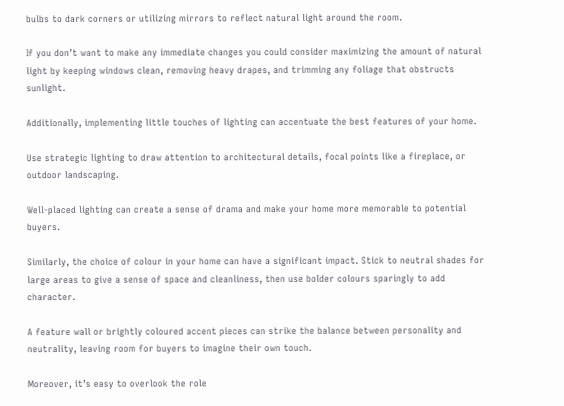bulbs to dark corners or utilizing mirrors to reflect natural light around the room.

If you don’t want to make any immediate changes you could consider maximizing the amount of natural light by keeping windows clean, removing heavy drapes, and trimming any foliage that obstructs sunlight.

Additionally, implementing little touches of lighting can accentuate the best features of your home.

Use strategic lighting to draw attention to architectural details, focal points like a fireplace, or outdoor landscaping.

Well-placed lighting can create a sense of drama and make your home more memorable to potential buyers.

Similarly, the choice of colour in your home can have a significant impact. Stick to neutral shades for large areas to give a sense of space and cleanliness, then use bolder colours sparingly to add character.

A feature wall or brightly coloured accent pieces can strike the balance between personality and neutrality, leaving room for buyers to imagine their own touch.

Moreover, it’s easy to overlook the role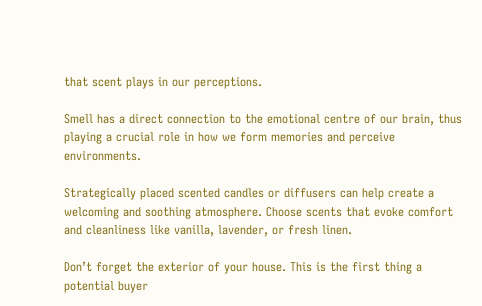that scent plays in our perceptions.

Smell has a direct connection to the emotional centre of our brain, thus playing a crucial role in how we form memories and perceive environments.

Strategically placed scented candles or diffusers can help create a welcoming and soothing atmosphere. Choose scents that evoke comfort and cleanliness like vanilla, lavender, or fresh linen.

Don’t forget the exterior of your house. This is the first thing a potential buyer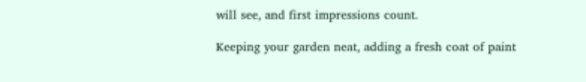will see, and first impressions count.

Keeping your garden neat, adding a fresh coat of paint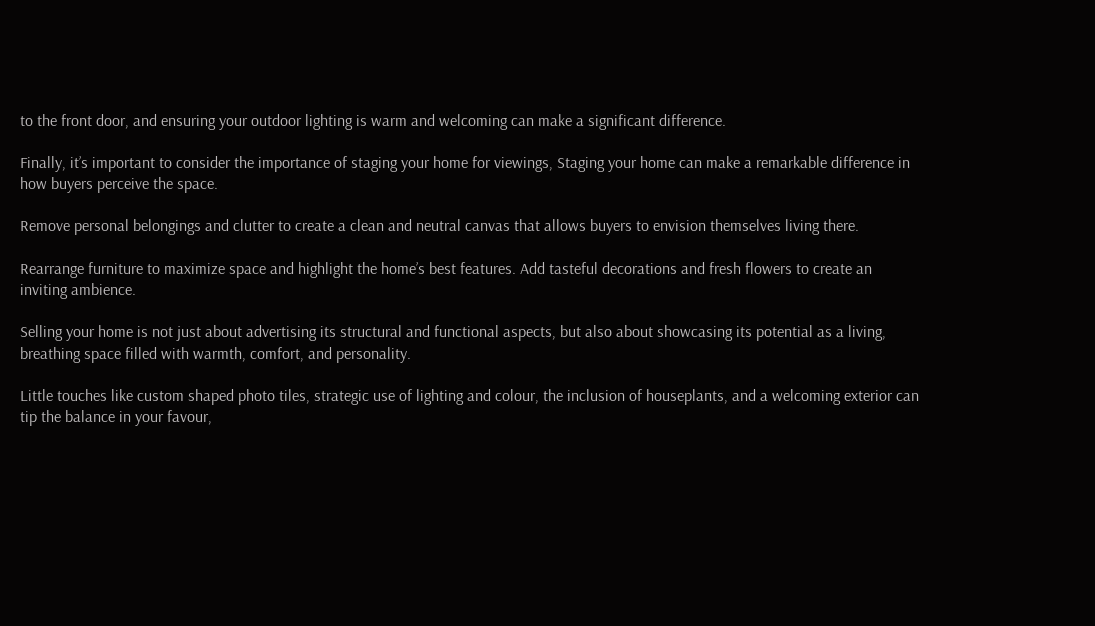to the front door, and ensuring your outdoor lighting is warm and welcoming can make a significant difference.

Finally, it’s important to consider the importance of staging your home for viewings, Staging your home can make a remarkable difference in how buyers perceive the space.

Remove personal belongings and clutter to create a clean and neutral canvas that allows buyers to envision themselves living there.

Rearrange furniture to maximize space and highlight the home’s best features. Add tasteful decorations and fresh flowers to create an inviting ambience.

Selling your home is not just about advertising its structural and functional aspects, but also about showcasing its potential as a living, breathing space filled with warmth, comfort, and personality.

Little touches like custom shaped photo tiles, strategic use of lighting and colour, the inclusion of houseplants, and a welcoming exterior can tip the balance in your favour,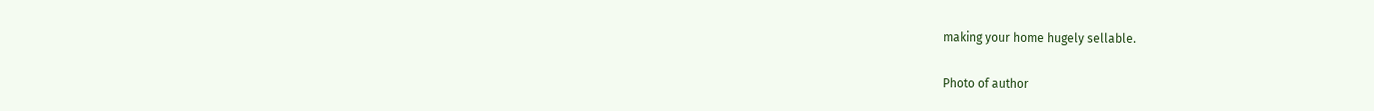making your home hugely sellable.

Photo of author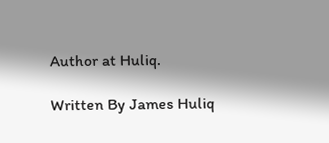Author at Huliq.

Written By James Huliq